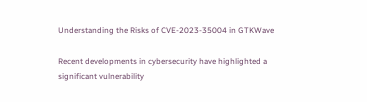Understanding the Risks of CVE-2023-35004 in GTKWave

Recent developments in cybersecurity have highlighted a significant vulnerability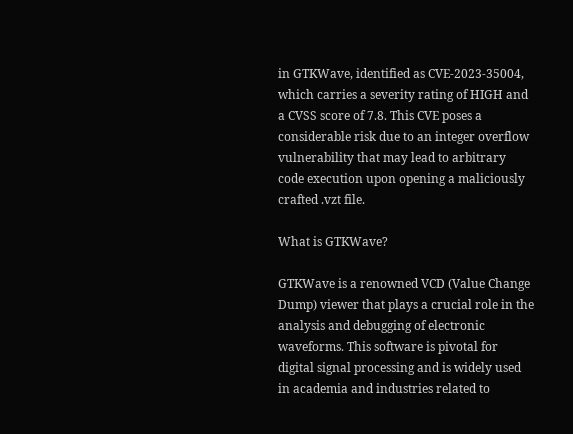in GTKWave, identified as CVE-2023-35004, which carries a severity rating of HIGH and a CVSS score of 7.8. This CVE poses a considerable risk due to an integer overflow vulnerability that may lead to arbitrary code execution upon opening a maliciously crafted .vzt file.

What is GTKWave?

GTKWave is a renowned VCD (Value Change Dump) viewer that plays a crucial role in the analysis and debugging of electronic waveforms. This software is pivotal for digital signal processing and is widely used in academia and industries related to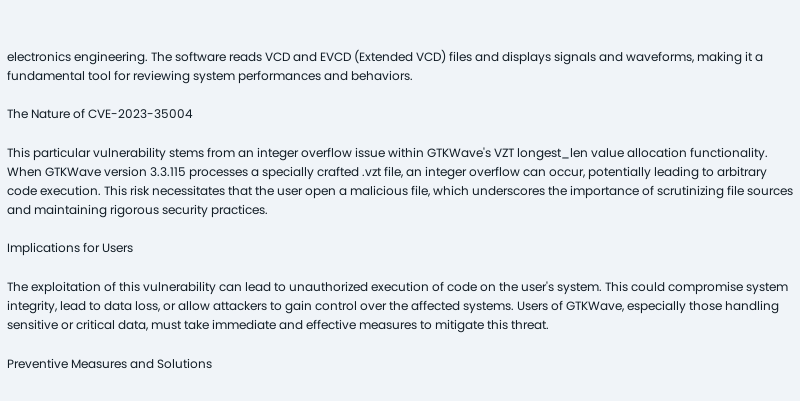electronics engineering. The software reads VCD and EVCD (Extended VCD) files and displays signals and waveforms, making it a fundamental tool for reviewing system performances and behaviors.

The Nature of CVE-2023-35004

This particular vulnerability stems from an integer overflow issue within GTKWave's VZT longest_len value allocation functionality. When GTKWave version 3.3.115 processes a specially crafted .vzt file, an integer overflow can occur, potentially leading to arbitrary code execution. This risk necessitates that the user open a malicious file, which underscores the importance of scrutinizing file sources and maintaining rigorous security practices.

Implications for Users

The exploitation of this vulnerability can lead to unauthorized execution of code on the user's system. This could compromise system integrity, lead to data loss, or allow attackers to gain control over the affected systems. Users of GTKWave, especially those handling sensitive or critical data, must take immediate and effective measures to mitigate this threat.

Preventive Measures and Solutions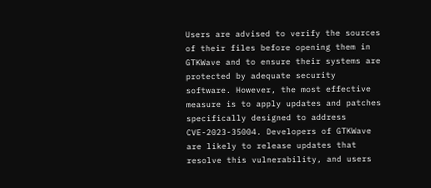Users are advised to verify the sources of their files before opening them in GTKWave and to ensure their systems are protected by adequate security software. However, the most effective measure is to apply updates and patches specifically designed to address CVE-2023-35004. Developers of GTKWave are likely to release updates that resolve this vulnerability, and users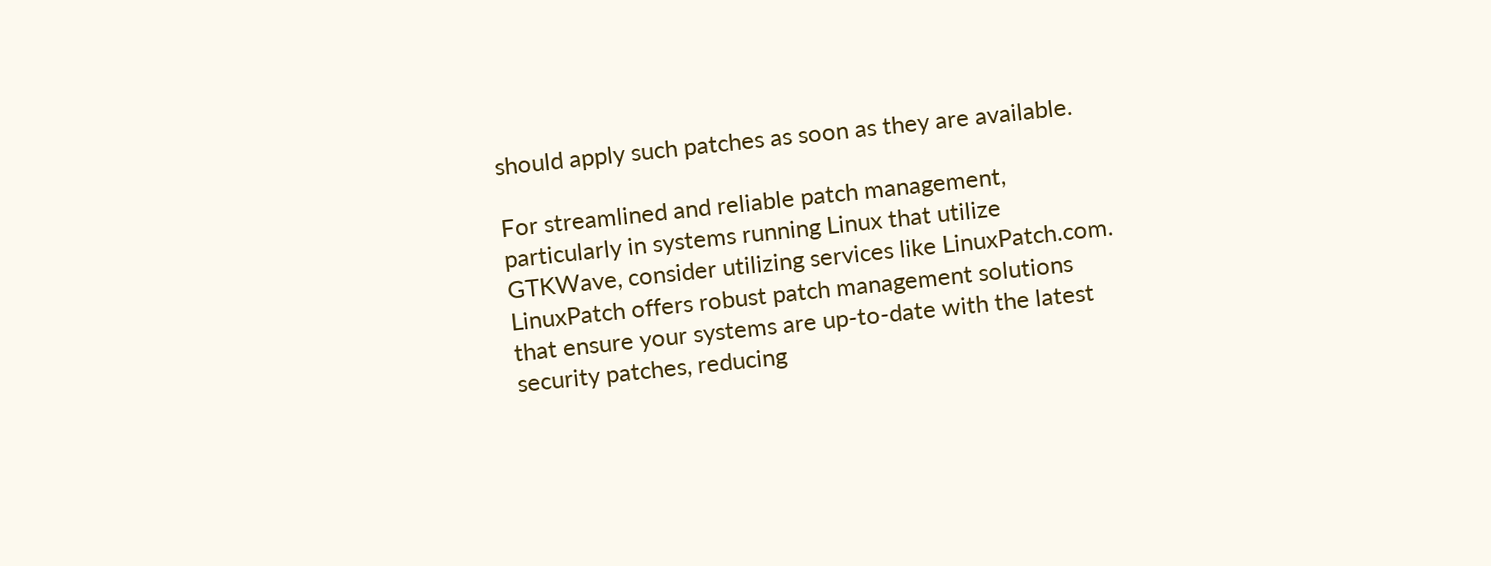should apply such patches as soon as they are available.

For streamlined and reliable patch management, particularly in systems running Linux that utilize GTKWave, consider utilizing services like LinuxPatch.com. LinuxPatch offers robust patch management solutions that ensure your systems are up-to-date with the latest security patches, reducing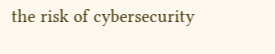the risk of cybersecurity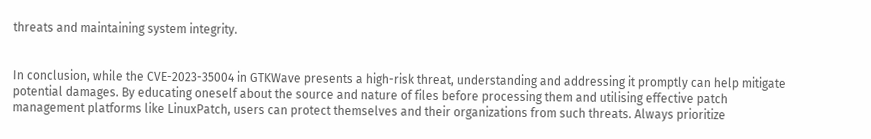threats and maintaining system integrity.


In conclusion, while the CVE-2023-35004 in GTKWave presents a high-risk threat, understanding and addressing it promptly can help mitigate potential damages. By educating oneself about the source and nature of files before processing them and utilising effective patch management platforms like LinuxPatch, users can protect themselves and their organizations from such threats. Always prioritize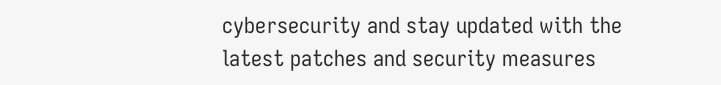cybersecurity and stay updated with the latest patches and security measures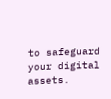to safeguard your digital assets.